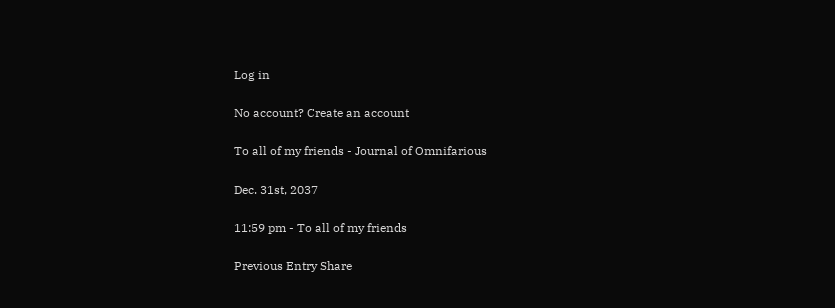Log in

No account? Create an account

To all of my friends - Journal of Omnifarious

Dec. 31st, 2037

11:59 pm - To all of my friends

Previous Entry Share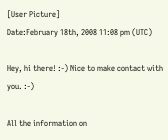[User Picture]
Date:February 18th, 2008 11:08 pm (UTC)

Hey, hi there! :-) Nice to make contact with you. :-)

All the information on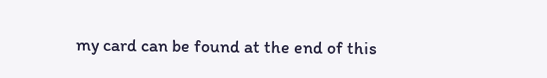my card can be found at the end of this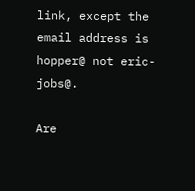link, except the email address is hopper@ not eric-jobs@.

Are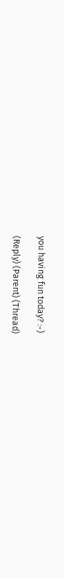you having fun today? :-)

(Reply) (Parent) (Thread)